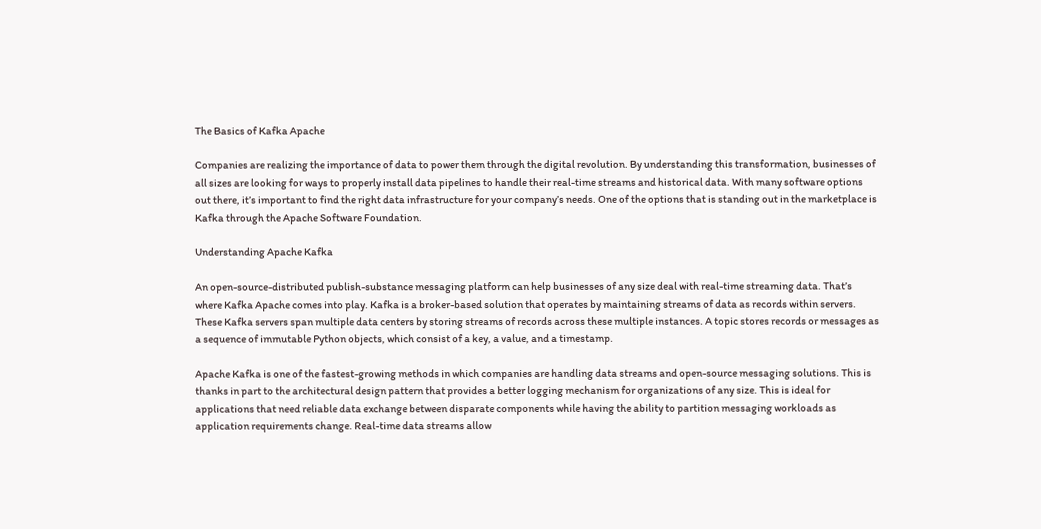The Basics of Kafka Apache

Companies are realizing the importance of data to power them through the digital revolution. By understanding this transformation, businesses of all sizes are looking for ways to properly install data pipelines to handle their real-time streams and historical data. With many software options out there, it’s important to find the right data infrastructure for your company’s needs. One of the options that is standing out in the marketplace is Kafka through the Apache Software Foundation.

Understanding Apache Kafka

An open-source-distributed publish-substance messaging platform can help businesses of any size deal with real-time streaming data. That’s where Kafka Apache comes into play. Kafka is a broker-based solution that operates by maintaining streams of data as records within servers. These Kafka servers span multiple data centers by storing streams of records across these multiple instances. A topic stores records or messages as a sequence of immutable Python objects, which consist of a key, a value, and a timestamp.

Apache Kafka is one of the fastest-growing methods in which companies are handling data streams and open-source messaging solutions. This is thanks in part to the architectural design pattern that provides a better logging mechanism for organizations of any size. This is ideal for applications that need reliable data exchange between disparate components while having the ability to partition messaging workloads as application requirements change. Real-time data streams allow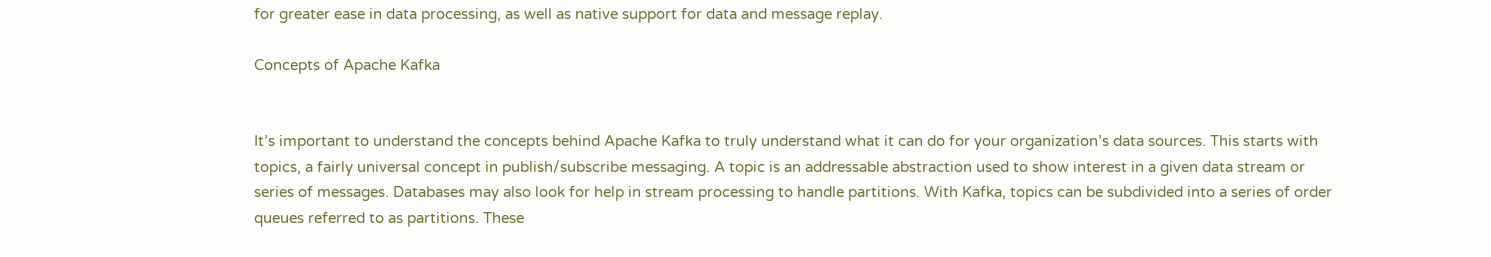for greater ease in data processing, as well as native support for data and message replay.

Concepts of Apache Kafka


It’s important to understand the concepts behind Apache Kafka to truly understand what it can do for your organization’s data sources. This starts with topics, a fairly universal concept in publish/subscribe messaging. A topic is an addressable abstraction used to show interest in a given data stream or series of messages. Databases may also look for help in stream processing to handle partitions. With Kafka, topics can be subdivided into a series of order queues referred to as partitions. These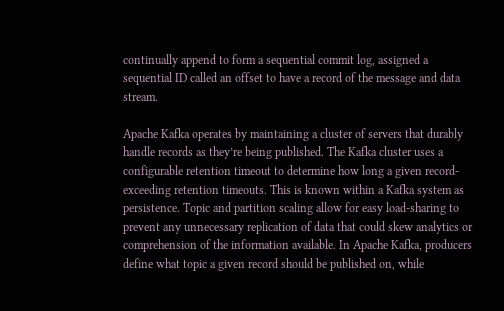continually append to form a sequential commit log, assigned a sequential ID called an offset to have a record of the message and data stream.

Apache Kafka operates by maintaining a cluster of servers that durably handle records as they’re being published. The Kafka cluster uses a configurable retention timeout to determine how long a given record-exceeding retention timeouts. This is known within a Kafka system as persistence. Topic and partition scaling allow for easy load-sharing to prevent any unnecessary replication of data that could skew analytics or comprehension of the information available. In Apache Kafka, producers define what topic a given record should be published on, while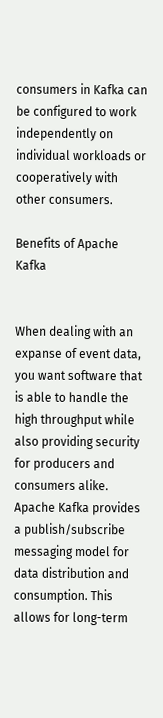consumers in Kafka can be configured to work independently on individual workloads or cooperatively with other consumers.

Benefits of Apache Kafka


When dealing with an expanse of event data, you want software that is able to handle the high throughput while also providing security for producers and consumers alike. Apache Kafka provides a publish/subscribe messaging model for data distribution and consumption. This allows for long-term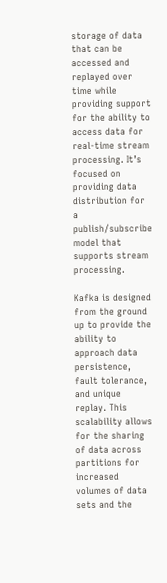storage of data that can be accessed and replayed over time while providing support for the ability to access data for real-time stream processing. It’s focused on providing data distribution for a publish/subscribe model that supports stream processing.

Kafka is designed from the ground up to provide the ability to approach data persistence, fault tolerance, and unique replay. This scalability allows for the sharing of data across partitions for increased volumes of data sets and the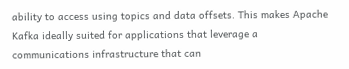ability to access using topics and data offsets. This makes Apache Kafka ideally suited for applications that leverage a communications infrastructure that can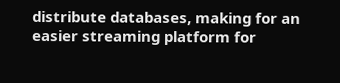distribute databases, making for an easier streaming platform for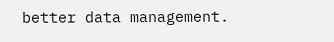better data management.